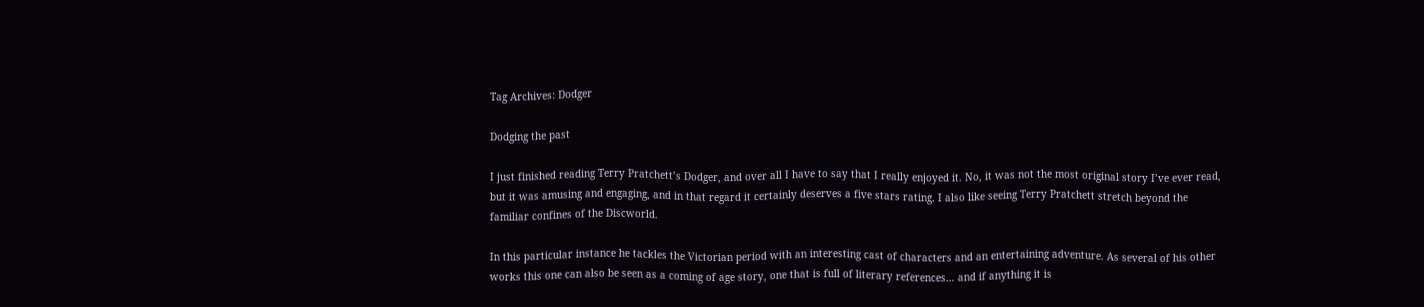Tag Archives: Dodger

Dodging the past

I just finished reading Terry Pratchett’s Dodger, and over all I have to say that I really enjoyed it. No, it was not the most original story I’ve ever read, but it was amusing and engaging, and in that regard it certainly deserves a five stars rating. I also like seeing Terry Pratchett stretch beyond the familiar confines of the Discworld.

In this particular instance he tackles the Victorian period with an interesting cast of characters and an entertaining adventure. As several of his other works this one can also be seen as a coming of age story, one that is full of literary references… and if anything it is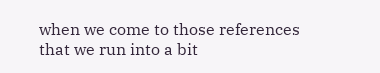when we come to those references that we run into a bit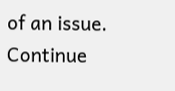of an issue. Continue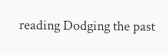reading Dodging the past